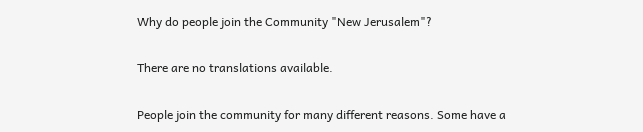Why do people join the Community "New Jerusalem"?

There are no translations available.

People join the community for many different reasons. Some have a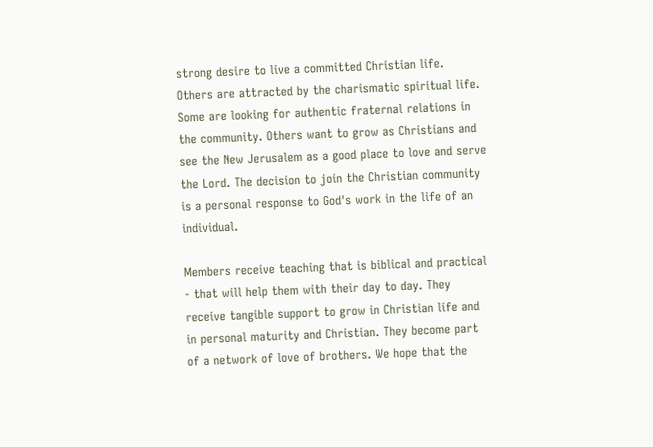strong desire to live a committed Christian life. Others are attracted by the charismatic spiritual life. Some are looking for authentic fraternal relations in the community. Others want to grow as Christians and see the New Jerusalem as a good place to love and serve the Lord. The decision to join the Christian community is a personal response to God's work in the life of an individual.

Members receive teaching that is biblical and practical - that will help them with their day to day. They receive tangible support to grow in Christian life and in personal maturity and Christian. They become part of a network of love of brothers. We hope that the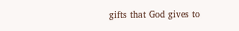gifts that God gives to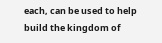each, can be used to help build the kingdom of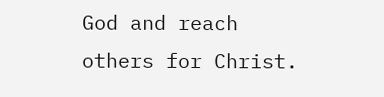God and reach others for Christ.